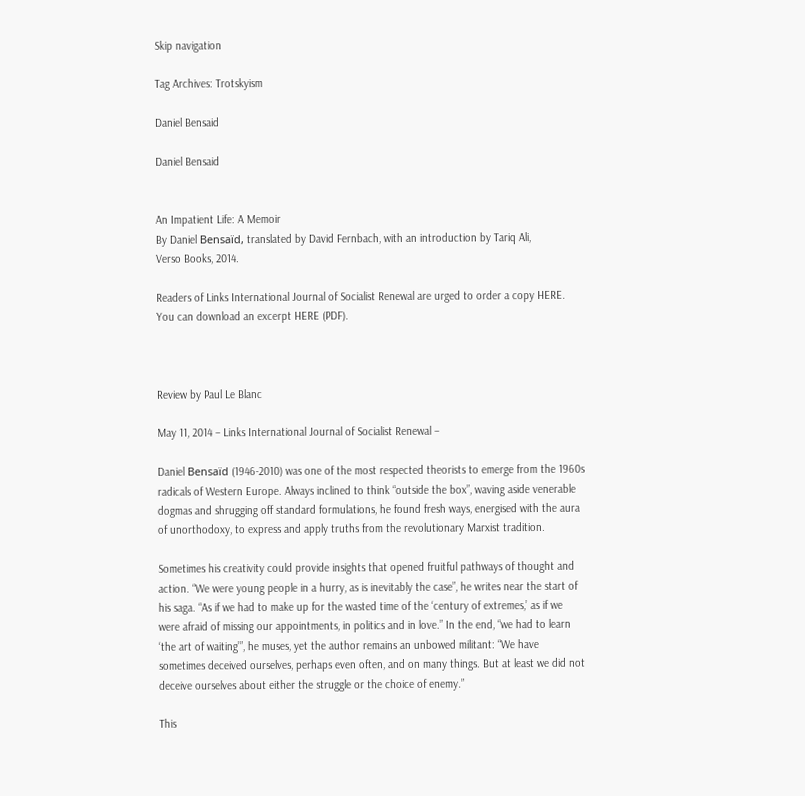Skip navigation

Tag Archives: Trotskyism

Daniel Bensaid

Daniel Bensaid


An Impatient Life: A Memoir
By Daniel Bensaïd, translated by David Fernbach, with an introduction by Tariq Ali,
Verso Books, 2014.

Readers of Links International Journal of Socialist Renewal are urged to order a copy HERE. You can download an excerpt HERE (PDF).



Review by Paul Le Blanc

May 11, 2014 – Links International Journal of Socialist Renewal –

Daniel Bensaïd (1946-2010) was one of the most respected theorists to emerge from the 1960s radicals of Western Europe. Always inclined to think “outside the box”, waving aside venerable dogmas and shrugging off standard formulations, he found fresh ways, energised with the aura of unorthodoxy, to express and apply truths from the revolutionary Marxist tradition.

Sometimes his creativity could provide insights that opened fruitful pathways of thought and action. “We were young people in a hurry, as is inevitably the case”, he writes near the start of his saga. “As if we had to make up for the wasted time of the ‘century of extremes,’ as if we were afraid of missing our appointments, in politics and in love.” In the end, “we had to learn ‘the art of waiting’”, he muses, yet the author remains an unbowed militant: “We have sometimes deceived ourselves, perhaps even often, and on many things. But at least we did not deceive ourselves about either the struggle or the choice of enemy.”

This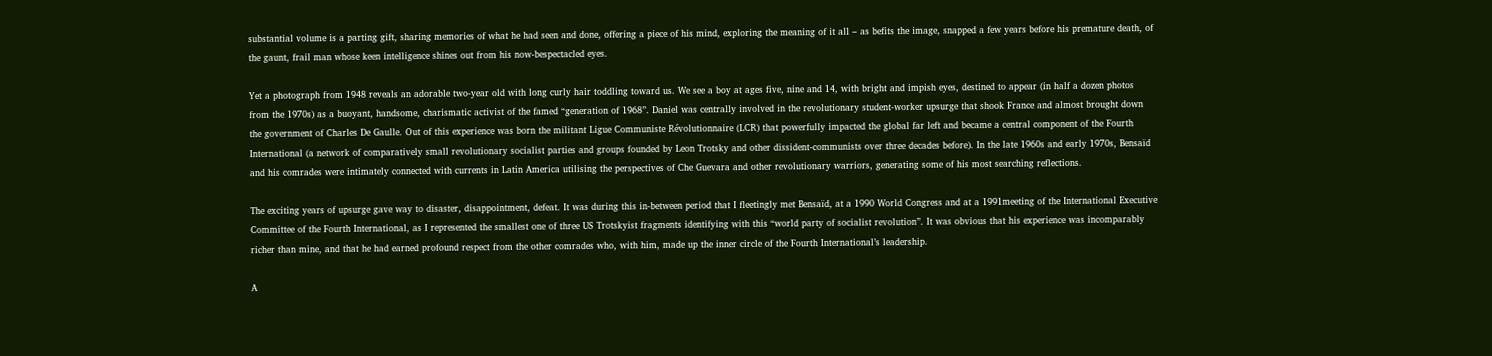substantial volume is a parting gift, sharing memories of what he had seen and done, offering a piece of his mind, exploring the meaning of it all – as befits the image, snapped a few years before his premature death, of the gaunt, frail man whose keen intelligence shines out from his now-bespectacled eyes.

Yet a photograph from 1948 reveals an adorable two-year old with long curly hair toddling toward us. We see a boy at ages five, nine and 14, with bright and impish eyes, destined to appear (in half a dozen photos from the 1970s) as a buoyant, handsome, charismatic activist of the famed “generation of 1968”. Daniel was centrally involved in the revolutionary student-worker upsurge that shook France and almost brought down the government of Charles De Gaulle. Out of this experience was born the militant Ligue Communiste Révolutionnaire (LCR) that powerfully impacted the global far left and became a central component of the Fourth International (a network of comparatively small revolutionary socialist parties and groups founded by Leon Trotsky and other dissident-communists over three decades before). In the late 1960s and early 1970s, Bensaïd and his comrades were intimately connected with currents in Latin America utilising the perspectives of Che Guevara and other revolutionary warriors, generating some of his most searching reflections.

The exciting years of upsurge gave way to disaster, disappointment, defeat. It was during this in-between period that I fleetingly met Bensaïd, at a 1990 World Congress and at a 1991meeting of the International Executive Committee of the Fourth International, as I represented the smallest one of three US Trotskyist fragments identifying with this “world party of socialist revolution”. It was obvious that his experience was incomparably richer than mine, and that he had earned profound respect from the other comrades who, with him, made up the inner circle of the Fourth International’s leadership.

A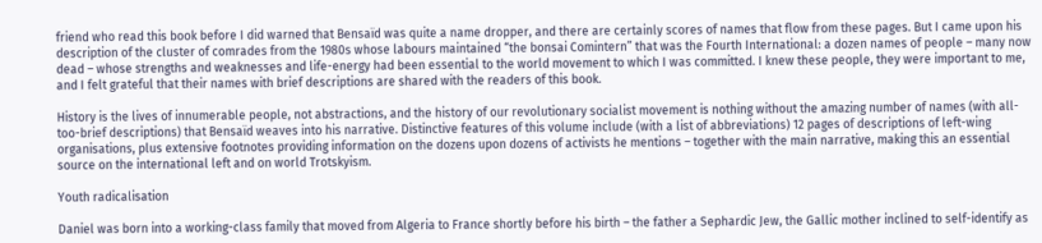friend who read this book before I did warned that Bensaïd was quite a name dropper, and there are certainly scores of names that flow from these pages. But I came upon his description of the cluster of comrades from the 1980s whose labours maintained “the bonsai Comintern” that was the Fourth International: a dozen names of people – many now dead – whose strengths and weaknesses and life-energy had been essential to the world movement to which I was committed. I knew these people, they were important to me, and I felt grateful that their names with brief descriptions are shared with the readers of this book.

History is the lives of innumerable people, not abstractions, and the history of our revolutionary socialist movement is nothing without the amazing number of names (with all-too-brief descriptions) that Bensaïd weaves into his narrative. Distinctive features of this volume include (with a list of abbreviations) 12 pages of descriptions of left-wing organisations, plus extensive footnotes providing information on the dozens upon dozens of activists he mentions – together with the main narrative, making this an essential source on the international left and on world Trotskyism.

Youth radicalisation

Daniel was born into a working-class family that moved from Algeria to France shortly before his birth – the father a Sephardic Jew, the Gallic mother inclined to self-identify as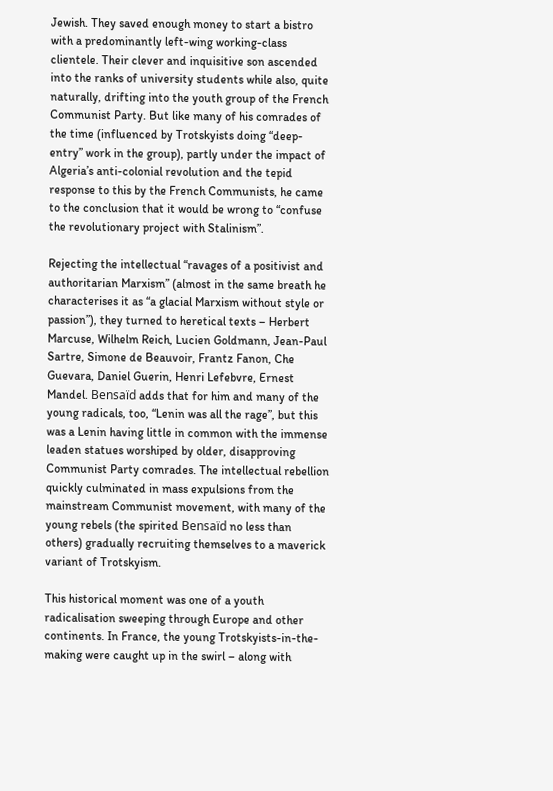Jewish. They saved enough money to start a bistro with a predominantly left-wing working-class clientele. Their clever and inquisitive son ascended into the ranks of university students while also, quite naturally, drifting into the youth group of the French Communist Party. But like many of his comrades of the time (influenced by Trotskyists doing “deep-entry” work in the group), partly under the impact of Algeria’s anti-colonial revolution and the tepid response to this by the French Communists, he came to the conclusion that it would be wrong to “confuse the revolutionary project with Stalinism”.

Rejecting the intellectual “ravages of a positivist and authoritarian Marxism” (almost in the same breath he characterises it as “a glacial Marxism without style or passion”), they turned to heretical texts – Herbert Marcuse, Wilhelm Reich, Lucien Goldmann, Jean-Paul Sartre, Simone de Beauvoir, Frantz Fanon, Che Guevara, Daniel Guerin, Henri Lefebvre, Ernest Mandel. Bensaïd adds that for him and many of the young radicals, too, “Lenin was all the rage”, but this was a Lenin having little in common with the immense leaden statues worshiped by older, disapproving Communist Party comrades. The intellectual rebellion quickly culminated in mass expulsions from the mainstream Communist movement, with many of the young rebels (the spirited Bensaïd no less than others) gradually recruiting themselves to a maverick variant of Trotskyism.

This historical moment was one of a youth radicalisation sweeping through Europe and other continents. In France, the young Trotskyists-in-the-making were caught up in the swirl – along with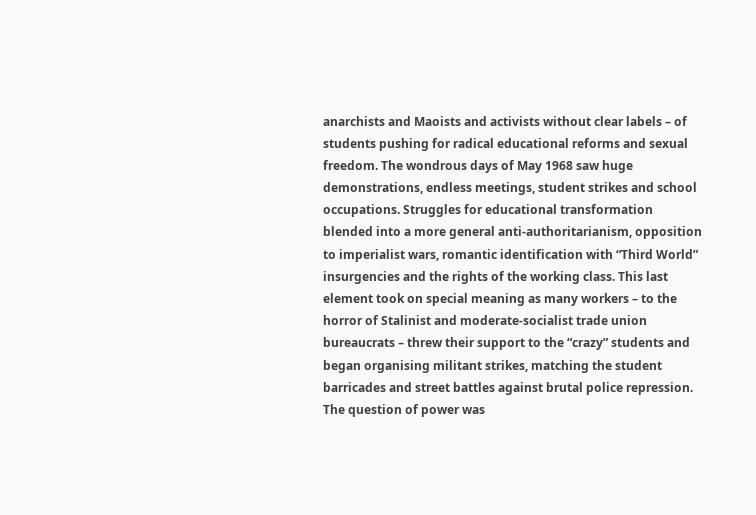anarchists and Maoists and activists without clear labels – of students pushing for radical educational reforms and sexual freedom. The wondrous days of May 1968 saw huge demonstrations, endless meetings, student strikes and school occupations. Struggles for educational transformation blended into a more general anti-authoritarianism, opposition to imperialist wars, romantic identification with “Third World” insurgencies and the rights of the working class. This last element took on special meaning as many workers – to the horror of Stalinist and moderate-socialist trade union bureaucrats – threw their support to the “crazy” students and began organising militant strikes, matching the student barricades and street battles against brutal police repression. The question of power was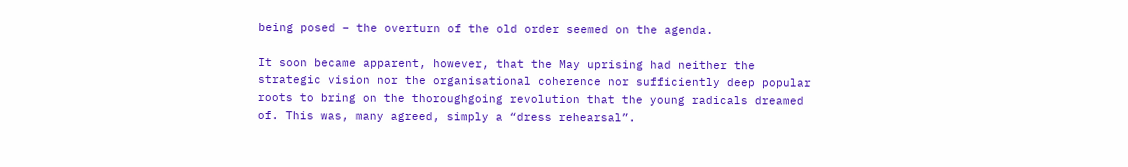being posed – the overturn of the old order seemed on the agenda.

It soon became apparent, however, that the May uprising had neither the strategic vision nor the organisational coherence nor sufficiently deep popular roots to bring on the thoroughgoing revolution that the young radicals dreamed of. This was, many agreed, simply a “dress rehearsal”.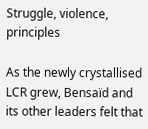Struggle, violence, principles

As the newly crystallised LCR grew, Bensaïd and its other leaders felt that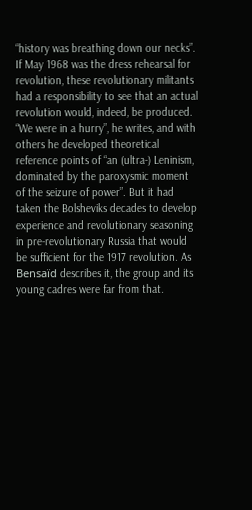“history was breathing down our necks”. If May 1968 was the dress rehearsal for revolution, these revolutionary militants had a responsibility to see that an actual revolution would, indeed, be produced. “We were in a hurry”, he writes, and with others he developed theoretical reference points of “an (ultra-) Leninism, dominated by the paroxysmic moment of the seizure of power”. But it had taken the Bolsheviks decades to develop experience and revolutionary seasoning in pre-revolutionary Russia that would be sufficient for the 1917 revolution. As Bensaïd describes it, the group and its young cadres were far from that.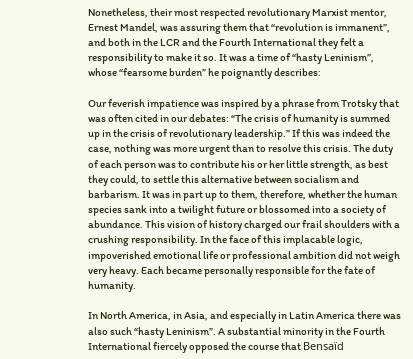Nonetheless, their most respected revolutionary Marxist mentor, Ernest Mandel, was assuring them that “revolution is immanent”, and both in the LCR and the Fourth International they felt a responsibility to make it so. It was a time of “hasty Leninism”, whose “fearsome burden” he poignantly describes:

Our feverish impatience was inspired by a phrase from Trotsky that was often cited in our debates: “The crisis of humanity is summed up in the crisis of revolutionary leadership.” If this was indeed the case, nothing was more urgent than to resolve this crisis. The duty of each person was to contribute his or her little strength, as best they could, to settle this alternative between socialism and barbarism. It was in part up to them, therefore, whether the human species sank into a twilight future or blossomed into a society of abundance. This vision of history charged our frail shoulders with a crushing responsibility. In the face of this implacable logic, impoverished emotional life or professional ambition did not weigh very heavy. Each became personally responsible for the fate of humanity.

In North America, in Asia, and especially in Latin America there was also such “hasty Leninism”. A substantial minority in the Fourth International fiercely opposed the course that Bensaïd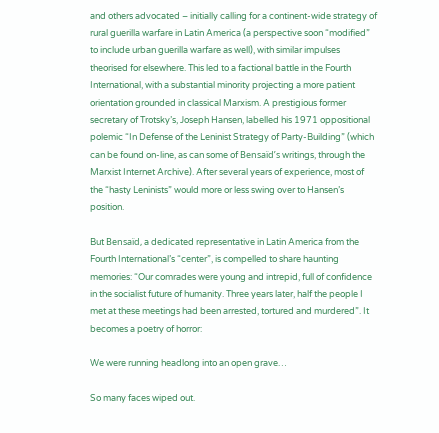and others advocated – initially calling for a continent-wide strategy of rural guerilla warfare in Latin America (a perspective soon “modified” to include urban guerilla warfare as well), with similar impulses theorised for elsewhere. This led to a factional battle in the Fourth International, with a substantial minority projecting a more patient orientation grounded in classical Marxism. A prestigious former secretary of Trotsky’s, Joseph Hansen, labelled his 1971 oppositional polemic “In Defense of the Leninist Strategy of Party-Building” (which can be found on-line, as can some of Bensaïd’s writings, through the Marxist Internet Archive). After several years of experience, most of the “hasty Leninists” would more or less swing over to Hansen’s position.

But Bensaïd, a dedicated representative in Latin America from the Fourth International’s “center”, is compelled to share haunting memories: “Our comrades were young and intrepid, full of confidence in the socialist future of humanity. Three years later, half the people I met at these meetings had been arrested, tortured and murdered”. It becomes a poetry of horror:

We were running headlong into an open grave…

So many faces wiped out.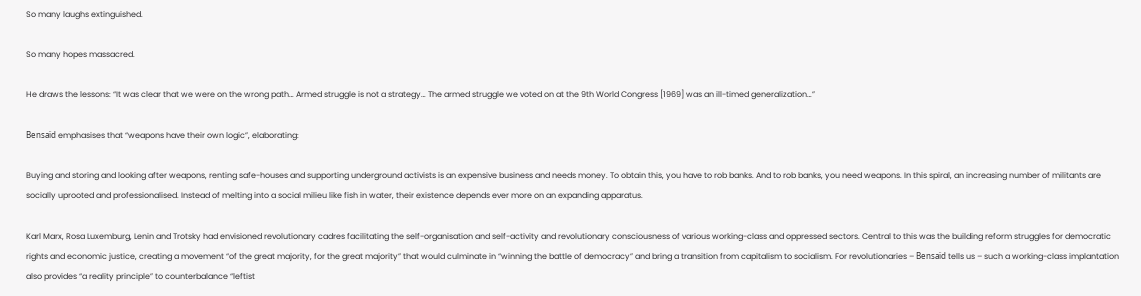So many laughs extinguished.

So many hopes massacred.

He draws the lessons: “It was clear that we were on the wrong path… Armed struggle is not a strategy… The armed struggle we voted on at the 9th World Congress [1969] was an ill-timed generalization…”

Bensaïd emphasises that “weapons have their own logic”, elaborating:

Buying and storing and looking after weapons, renting safe-houses and supporting underground activists is an expensive business and needs money. To obtain this, you have to rob banks. And to rob banks, you need weapons. In this spiral, an increasing number of militants are socially uprooted and professionalised. Instead of melting into a social milieu like fish in water, their existence depends ever more on an expanding apparatus.

Karl Marx, Rosa Luxemburg, Lenin and Trotsky had envisioned revolutionary cadres facilitating the self-organisation and self-activity and revolutionary consciousness of various working-class and oppressed sectors. Central to this was the building reform struggles for democratic rights and economic justice, creating a movement “of the great majority, for the great majority” that would culminate in “winning the battle of democracy” and bring a transition from capitalism to socialism. For revolutionaries – Bensaïd tells us – such a working-class implantation also provides “a reality principle” to counterbalance “leftist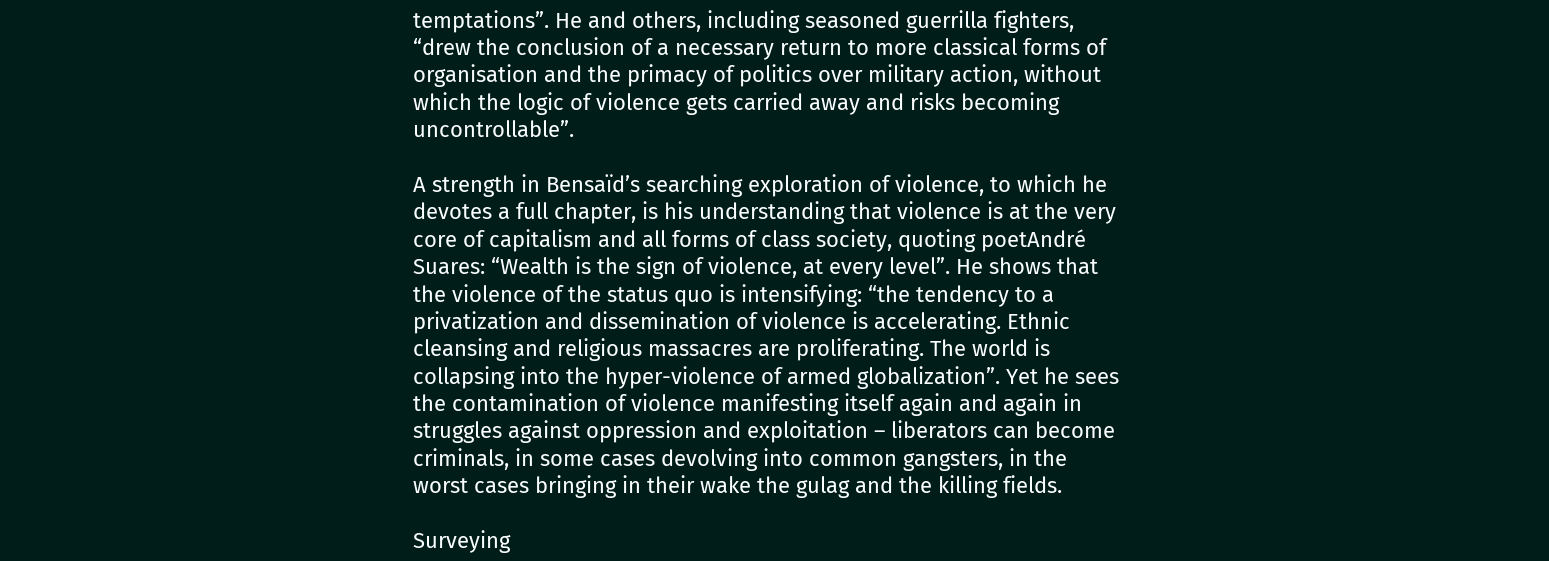temptations”. He and others, including seasoned guerrilla fighters, “drew the conclusion of a necessary return to more classical forms of organisation and the primacy of politics over military action, without which the logic of violence gets carried away and risks becoming uncontrollable”.

A strength in Bensaïd’s searching exploration of violence, to which he devotes a full chapter, is his understanding that violence is at the very core of capitalism and all forms of class society, quoting poetAndré Suares: “Wealth is the sign of violence, at every level”. He shows that the violence of the status quo is intensifying: “the tendency to a privatization and dissemination of violence is accelerating. Ethnic cleansing and religious massacres are proliferating. The world is collapsing into the hyper-violence of armed globalization”. Yet he sees the contamination of violence manifesting itself again and again in struggles against oppression and exploitation – liberators can become criminals, in some cases devolving into common gangsters, in the worst cases bringing in their wake the gulag and the killing fields.

Surveying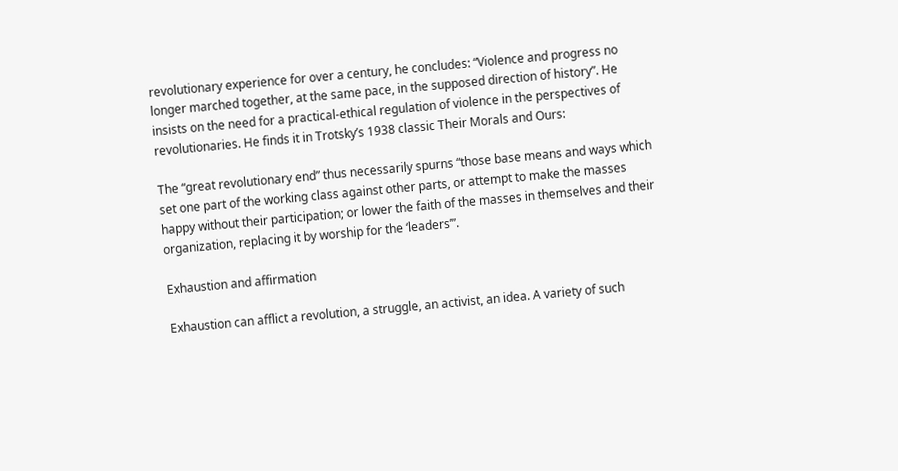revolutionary experience for over a century, he concludes: “Violence and progress no longer marched together, at the same pace, in the supposed direction of history”. He insists on the need for a practical-ethical regulation of violence in the perspectives of revolutionaries. He finds it in Trotsky’s 1938 classic Their Morals and Ours:

The “great revolutionary end” thus necessarily spurns “those base means and ways which set one part of the working class against other parts, or attempt to make the masses happy without their participation; or lower the faith of the masses in themselves and their organization, replacing it by worship for the ‘leaders’”.

Exhaustion and affirmation

Exhaustion can afflict a revolution, a struggle, an activist, an idea. A variety of such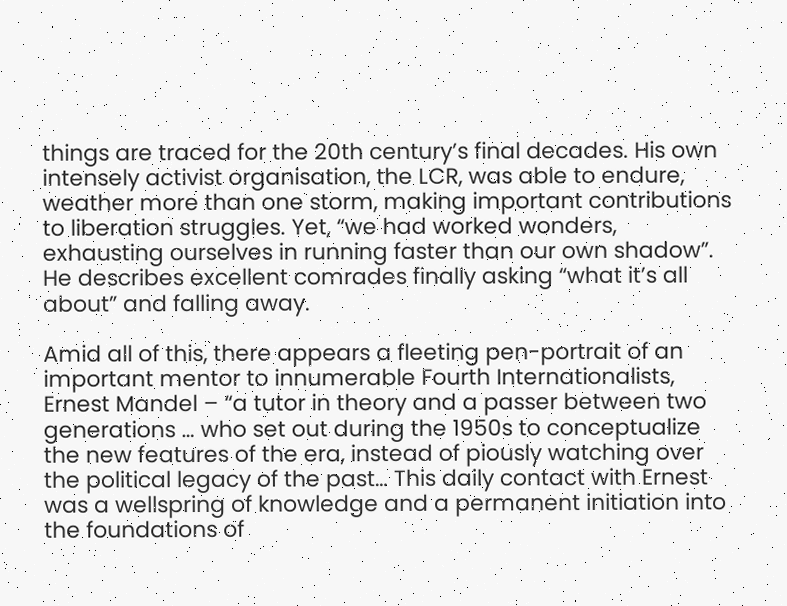things are traced for the 20th century’s final decades. His own intensely activist organisation, the LCR, was able to endure, weather more than one storm, making important contributions to liberation struggles. Yet, “we had worked wonders, exhausting ourselves in running faster than our own shadow”. He describes excellent comrades finally asking “what it’s all about” and falling away.

Amid all of this, there appears a fleeting pen-portrait of an important mentor to innumerable Fourth Internationalists, Ernest Mandel – “a tutor in theory and a passer between two generations … who set out during the 1950s to conceptualize the new features of the era, instead of piously watching over the political legacy of the past… This daily contact with Ernest was a wellspring of knowledge and a permanent initiation into the foundations of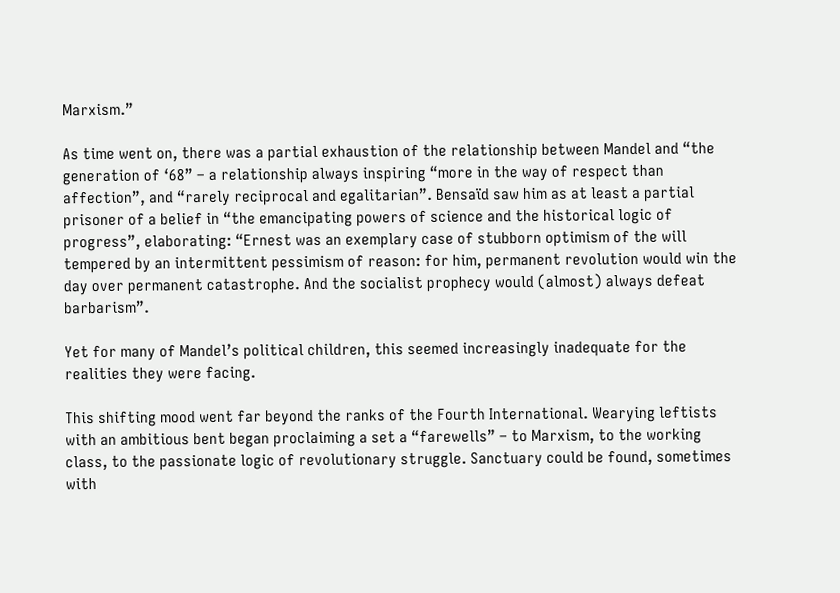Marxism.”

As time went on, there was a partial exhaustion of the relationship between Mandel and “the generation of ‘68” – a relationship always inspiring “more in the way of respect than affection”, and “rarely reciprocal and egalitarian”. Bensaïd saw him as at least a partial prisoner of a belief in “the emancipating powers of science and the historical logic of progress”, elaborating: “Ernest was an exemplary case of stubborn optimism of the will tempered by an intermittent pessimism of reason: for him, permanent revolution would win the day over permanent catastrophe. And the socialist prophecy would (almost) always defeat barbarism”.

Yet for many of Mandel’s political children, this seemed increasingly inadequate for the realities they were facing.

This shifting mood went far beyond the ranks of the Fourth International. Wearying leftists with an ambitious bent began proclaiming a set a “farewells” – to Marxism, to the working class, to the passionate logic of revolutionary struggle. Sanctuary could be found, sometimes with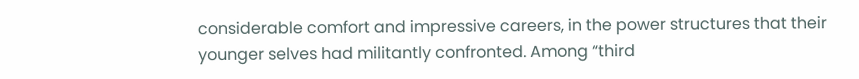considerable comfort and impressive careers, in the power structures that their younger selves had militantly confronted. Among “third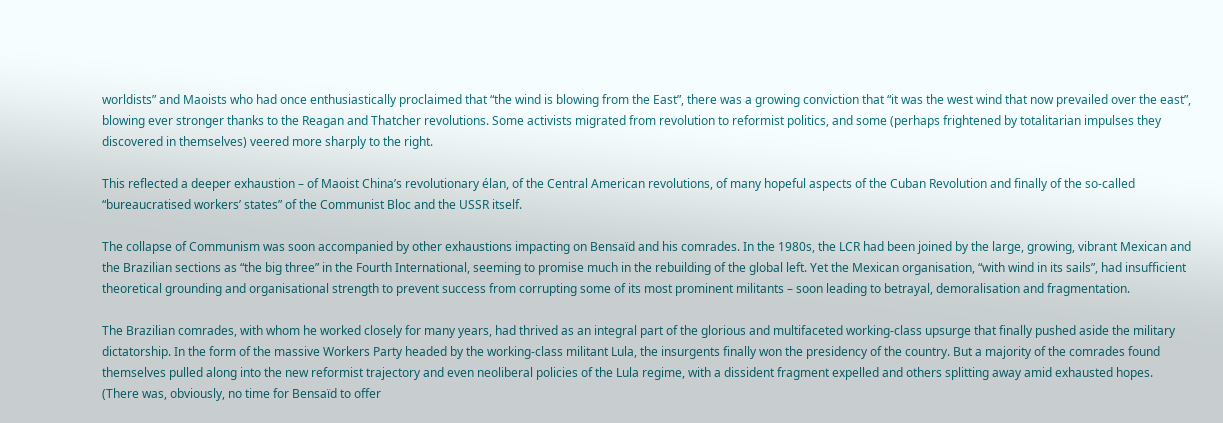worldists” and Maoists who had once enthusiastically proclaimed that “the wind is blowing from the East”, there was a growing conviction that “it was the west wind that now prevailed over the east”, blowing ever stronger thanks to the Reagan and Thatcher revolutions. Some activists migrated from revolution to reformist politics, and some (perhaps frightened by totalitarian impulses they discovered in themselves) veered more sharply to the right.

This reflected a deeper exhaustion – of Maoist China’s revolutionary élan, of the Central American revolutions, of many hopeful aspects of the Cuban Revolution and finally of the so-called “bureaucratised workers’ states” of the Communist Bloc and the USSR itself.

The collapse of Communism was soon accompanied by other exhaustions impacting on Bensaïd and his comrades. In the 1980s, the LCR had been joined by the large, growing, vibrant Mexican and the Brazilian sections as “the big three” in the Fourth International, seeming to promise much in the rebuilding of the global left. Yet the Mexican organisation, “with wind in its sails”, had insufficient theoretical grounding and organisational strength to prevent success from corrupting some of its most prominent militants – soon leading to betrayal, demoralisation and fragmentation.

The Brazilian comrades, with whom he worked closely for many years, had thrived as an integral part of the glorious and multifaceted working-class upsurge that finally pushed aside the military dictatorship. In the form of the massive Workers Party headed by the working-class militant Lula, the insurgents finally won the presidency of the country. But a majority of the comrades found themselves pulled along into the new reformist trajectory and even neoliberal policies of the Lula regime, with a dissident fragment expelled and others splitting away amid exhausted hopes. (There was, obviously, no time for Bensaïd to offer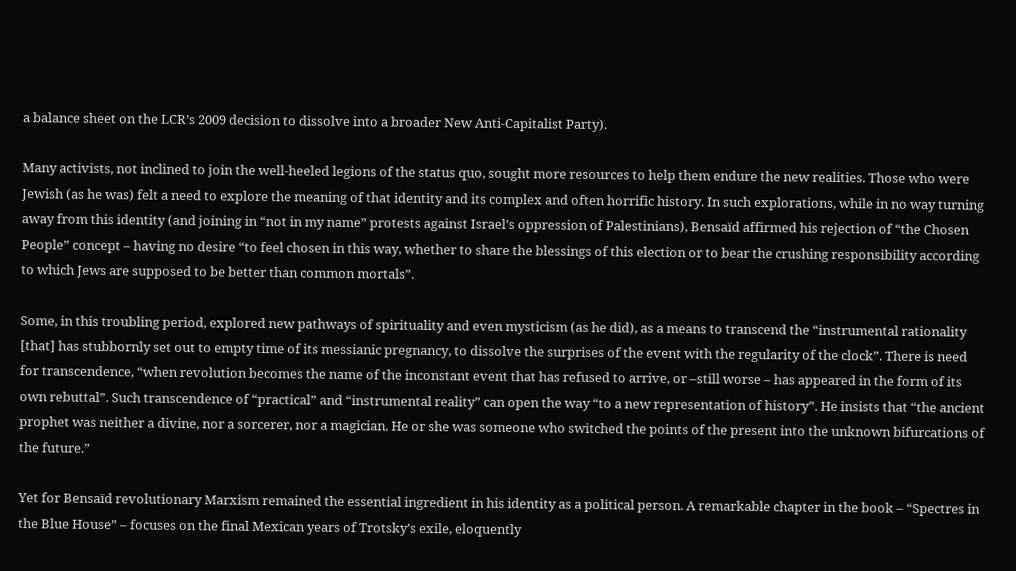a balance sheet on the LCR’s 2009 decision to dissolve into a broader New Anti-Capitalist Party).

Many activists, not inclined to join the well-heeled legions of the status quo, sought more resources to help them endure the new realities. Those who were Jewish (as he was) felt a need to explore the meaning of that identity and its complex and often horrific history. In such explorations, while in no way turning away from this identity (and joining in “not in my name” protests against Israel’s oppression of Palestinians), Bensaïd affirmed his rejection of “the Chosen People” concept – having no desire “to feel chosen in this way, whether to share the blessings of this election or to bear the crushing responsibility according to which Jews are supposed to be better than common mortals”.

Some, in this troubling period, explored new pathways of spirituality and even mysticism (as he did), as a means to transcend the “instrumental rationality [that] has stubbornly set out to empty time of its messianic pregnancy, to dissolve the surprises of the event with the regularity of the clock”. There is need for transcendence, “when revolution becomes the name of the inconstant event that has refused to arrive, or –still worse – has appeared in the form of its own rebuttal”. Such transcendence of “practical” and “instrumental reality” can open the way “to a new representation of history”. He insists that “the ancient prophet was neither a divine, nor a sorcerer, nor a magician. He or she was someone who switched the points of the present into the unknown bifurcations of the future.”

Yet for Bensaïd revolutionary Marxism remained the essential ingredient in his identity as a political person. A remarkable chapter in the book – “Spectres in the Blue House” – focuses on the final Mexican years of Trotsky’s exile, eloquently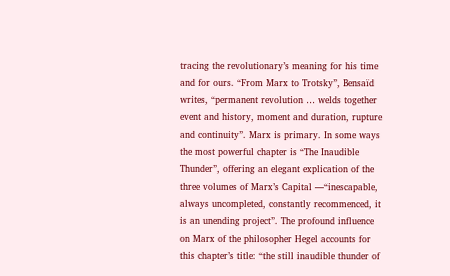tracing the revolutionary’s meaning for his time and for ours. “From Marx to Trotsky”, Bensaïd writes, “permanent revolution … welds together event and history, moment and duration, rupture and continuity”. Marx is primary. In some ways the most powerful chapter is “The Inaudible Thunder”, offering an elegant explication of the three volumes of Marx’s Capital —“inescapable, always uncompleted, constantly recommenced, it is an unending project”. The profound influence on Marx of the philosopher Hegel accounts for this chapter’s title: “the still inaudible thunder of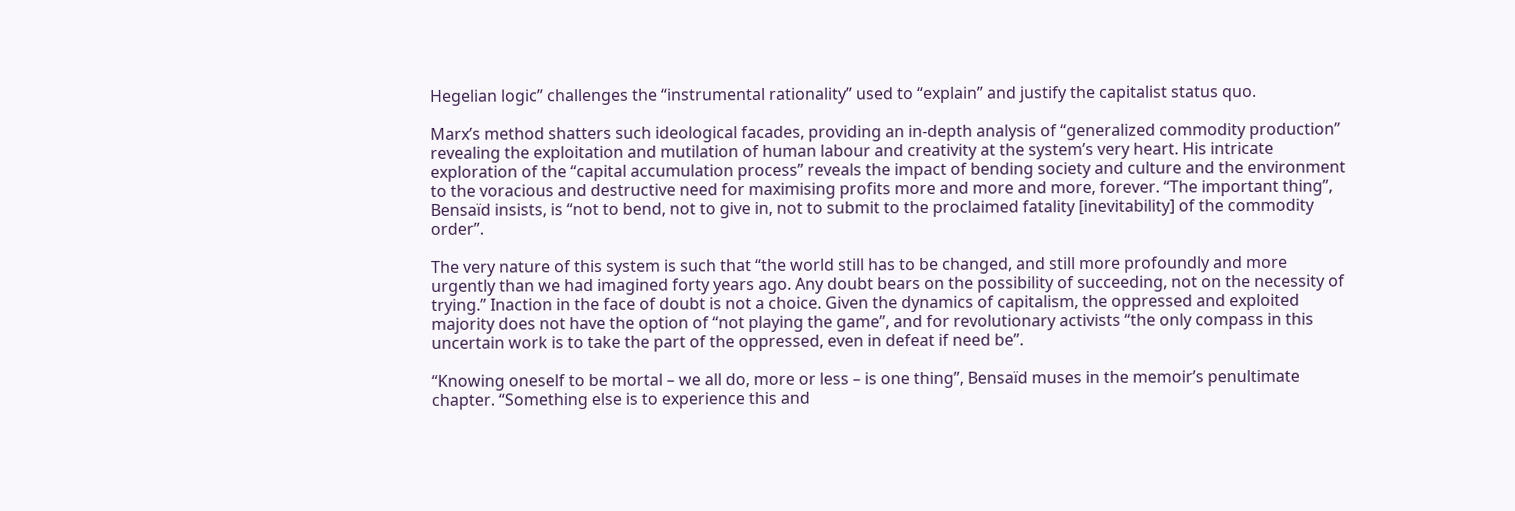Hegelian logic” challenges the “instrumental rationality” used to “explain” and justify the capitalist status quo.

Marx’s method shatters such ideological facades, providing an in-depth analysis of “generalized commodity production” revealing the exploitation and mutilation of human labour and creativity at the system’s very heart. His intricate exploration of the “capital accumulation process” reveals the impact of bending society and culture and the environment to the voracious and destructive need for maximising profits more and more and more, forever. “The important thing”, Bensaïd insists, is “not to bend, not to give in, not to submit to the proclaimed fatality [inevitability] of the commodity order”.

The very nature of this system is such that “the world still has to be changed, and still more profoundly and more urgently than we had imagined forty years ago. Any doubt bears on the possibility of succeeding, not on the necessity of trying.” Inaction in the face of doubt is not a choice. Given the dynamics of capitalism, the oppressed and exploited majority does not have the option of “not playing the game”, and for revolutionary activists “the only compass in this uncertain work is to take the part of the oppressed, even in defeat if need be”.

“Knowing oneself to be mortal – we all do, more or less – is one thing”, Bensaïd muses in the memoir’s penultimate chapter. “Something else is to experience this and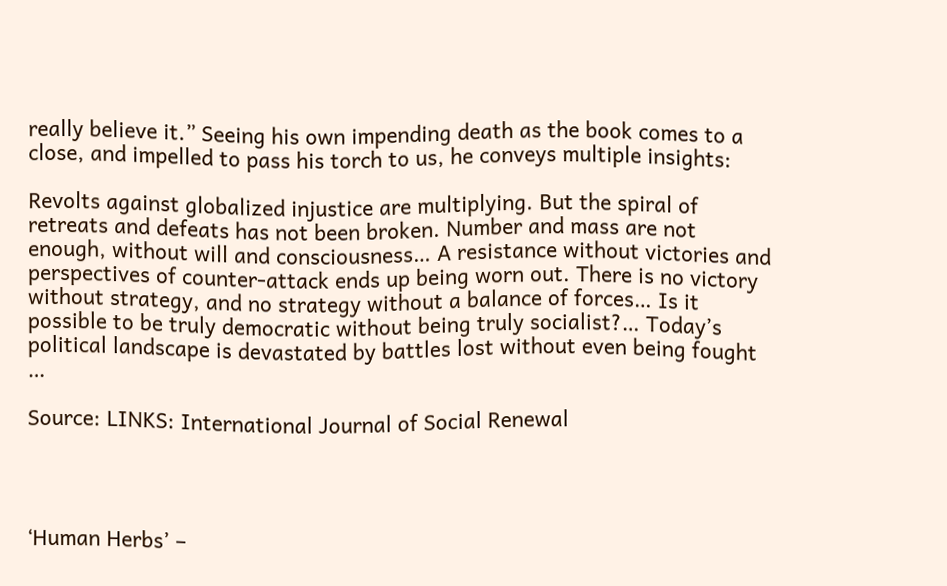really believe it.” Seeing his own impending death as the book comes to a close, and impelled to pass his torch to us, he conveys multiple insights:

Revolts against globalized injustice are multiplying. But the spiral of retreats and defeats has not been broken. Number and mass are not enough, without will and consciousness… A resistance without victories and perspectives of counter-attack ends up being worn out. There is no victory without strategy, and no strategy without a balance of forces… Is it possible to be truly democratic without being truly socialist?… Today’s political landscape is devastated by battles lost without even being fought …

Source: LINKS: International Journal of Social Renewal




‘Human Herbs’ –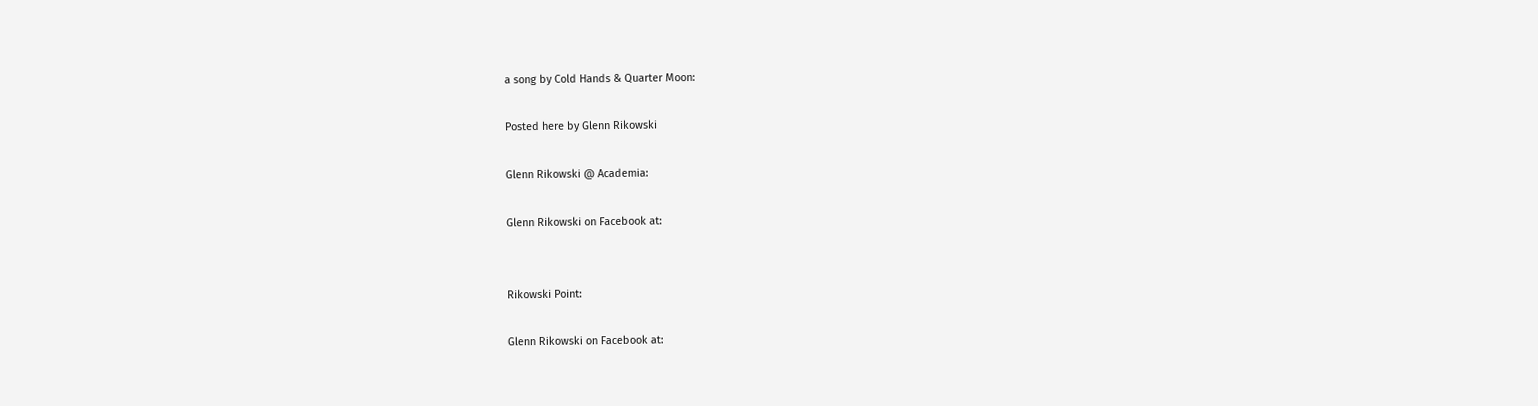a song by Cold Hands & Quarter Moon:

Posted here by Glenn Rikowski

Glenn Rikowski @ Academia:

Glenn Rikowski on Facebook at:


Rikowski Point:

Glenn Rikowski on Facebook at: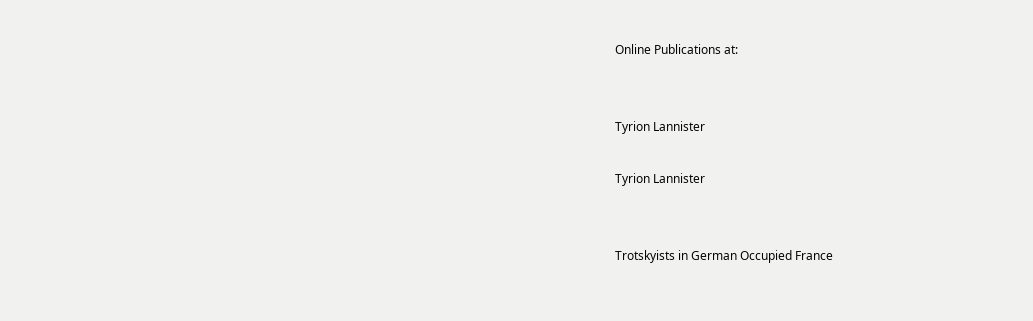Online Publications at:


Tyrion Lannister

Tyrion Lannister


Trotskyists in German Occupied France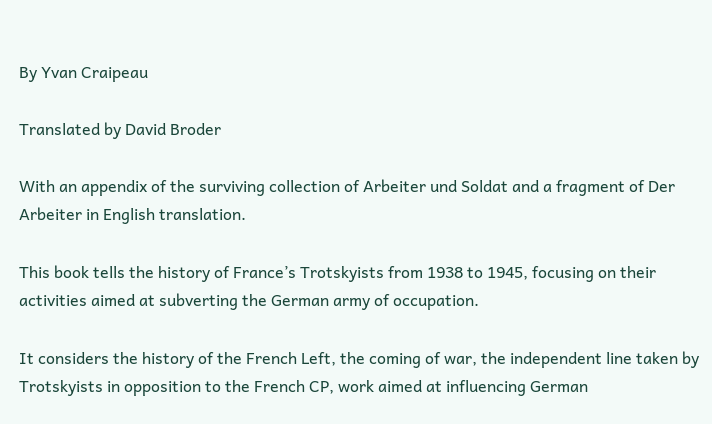By Yvan Craipeau

Translated by David Broder

With an appendix of the surviving collection of Arbeiter und Soldat and a fragment of Der Arbeiter in English translation.

This book tells the history of France’s Trotskyists from 1938 to 1945, focusing on their activities aimed at subverting the German army of occupation.

It considers the history of the French Left, the coming of war, the independent line taken by Trotskyists in opposition to the French CP, work aimed at influencing German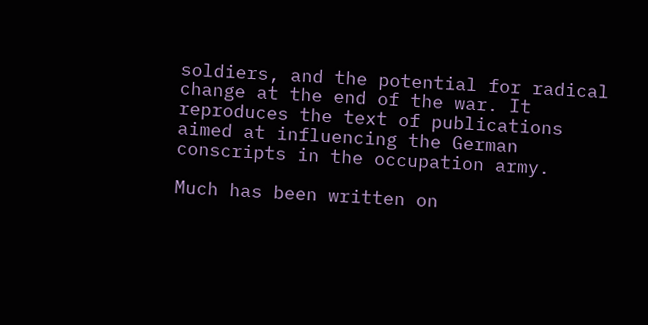soldiers, and the potential for radical change at the end of the war. It reproduces the text of publications aimed at influencing the German conscripts in the occupation army.

Much has been written on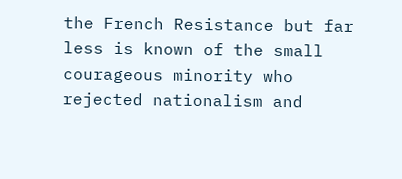the French Resistance but far less is known of the small courageous minority who rejected nationalism and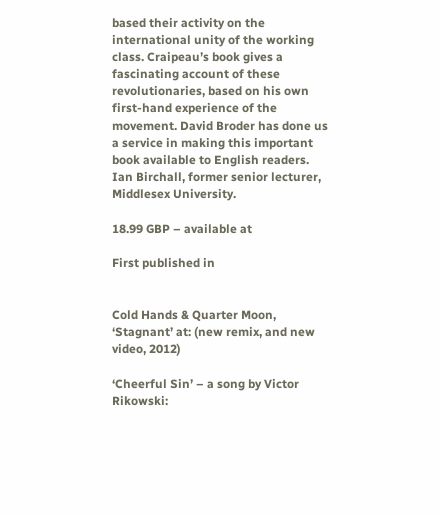based their activity on the international unity of the working class. Craipeau’s book gives a fascinating account of these revolutionaries, based on his own first-hand experience of the movement. David Broder has done us a service in making this important book available to English readers. Ian Birchall, former senior lecturer, Middlesex University.

18.99 GBP – available at

First published in


Cold Hands & Quarter Moon, ‘Stagnant’ at: (new remix, and new video, 2012)

‘Cheerful Sin’ – a song by Victor Rikowski: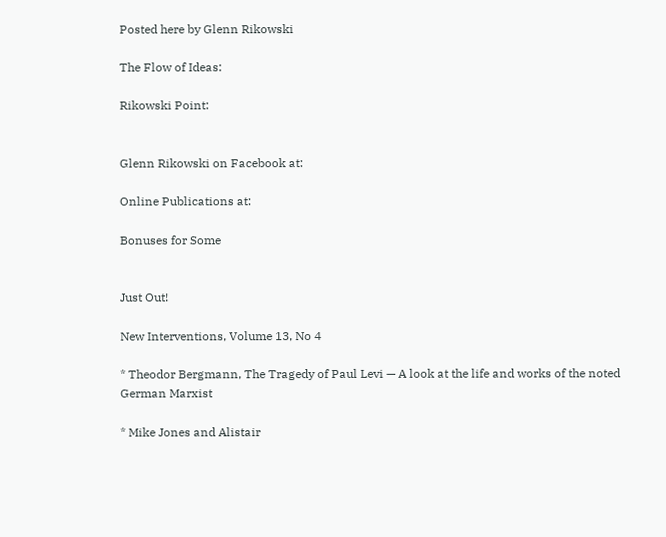Posted here by Glenn Rikowski

The Flow of Ideas:

Rikowski Point:


Glenn Rikowski on Facebook at:

Online Publications at:

Bonuses for Some


Just Out!

New Interventions, Volume 13, No 4

* Theodor Bergmann, The Tragedy of Paul Levi — A look at the life and works of the noted German Marxist

* Mike Jones and Alistair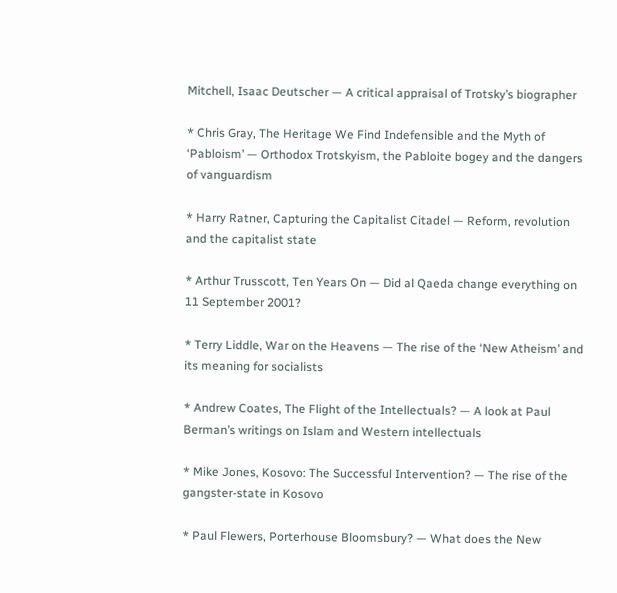Mitchell, Isaac Deutscher — A critical appraisal of Trotsky’s biographer

* Chris Gray, The Heritage We Find Indefensible and the Myth of ‘Pabloism’ — Orthodox Trotskyism, the Pabloite bogey and the dangers of vanguardism

* Harry Ratner, Capturing the Capitalist Citadel — Reform, revolution and the capitalist state

* Arthur Trusscott, Ten Years On — Did al Qaeda change everything on 11 September 2001?

* Terry Liddle, War on the Heavens — The rise of the ‘New Atheism’ and its meaning for socialists

* Andrew Coates, The Flight of the Intellectuals? — A look at Paul Berman’s writings on Islam and Western intellectuals

* Mike Jones, Kosovo: The Successful Intervention? — The rise of the gangster-state in Kosovo

* Paul Flewers, Porterhouse Bloomsbury? — What does the New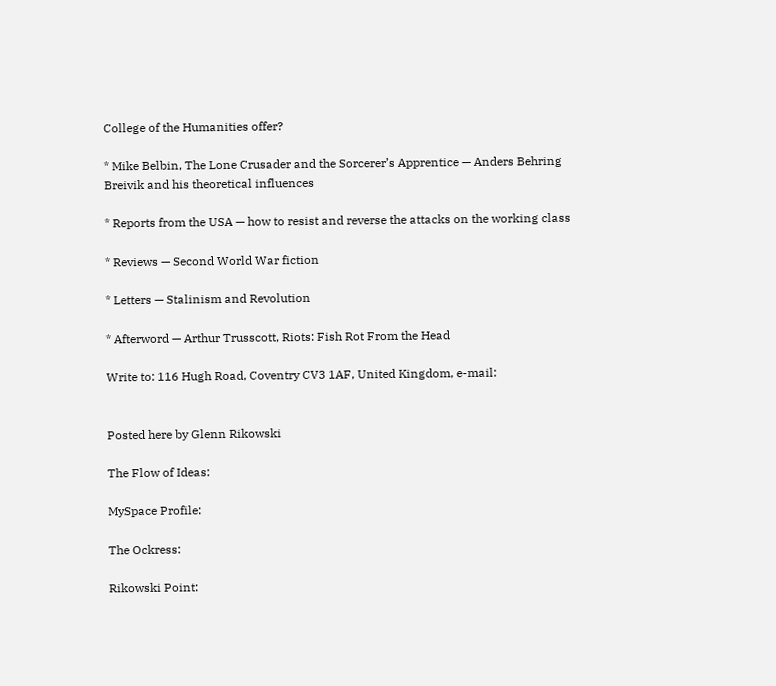College of the Humanities offer?

* Mike Belbin, The Lone Crusader and the Sorcerer’s Apprentice — Anders Behring Breivik and his theoretical influences

* Reports from the USA — how to resist and reverse the attacks on the working class

* Reviews — Second World War fiction

* Letters — Stalinism and Revolution

* Afterword — Arthur Trusscott, Riots: Fish Rot From the Head

Write to: 116 Hugh Road, Coventry CV3 1AF, United Kingdom, e-mail:


Posted here by Glenn Rikowski

The Flow of Ideas:

MySpace Profile:

The Ockress:

Rikowski Point: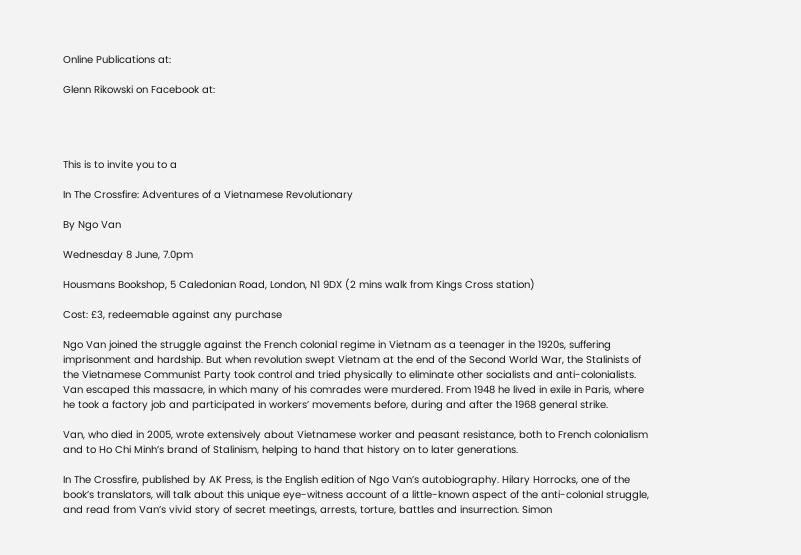Online Publications at:

Glenn Rikowski on Facebook at:




This is to invite you to a

In The Crossfire: Adventures of a Vietnamese Revolutionary

By Ngo Van

Wednesday 8 June, 7.0pm

Housmans Bookshop, 5 Caledonian Road, London, N1 9DX (2 mins walk from Kings Cross station)

Cost: £3, redeemable against any purchase

Ngo Van joined the struggle against the French colonial regime in Vietnam as a teenager in the 1920s, suffering imprisonment and hardship. But when revolution swept Vietnam at the end of the Second World War, the Stalinists of the Vietnamese Communist Party took control and tried physically to eliminate other socialists and anti-colonialists. Van escaped this massacre, in which many of his comrades were murdered. From 1948 he lived in exile in Paris, where he took a factory job and participated in workers’ movements before, during and after the 1968 general strike.

Van, who died in 2005, wrote extensively about Vietnamese worker and peasant resistance, both to French colonialism and to Ho Chi Minh’s brand of Stalinism, helping to hand that history on to later generations.

In The Crossfire, published by AK Press, is the English edition of Ngo Van’s autobiography. Hilary Horrocks, one of the book’s translators, will talk about this unique eye-witness account of a little-known aspect of the anti-colonial struggle, and read from Van’s vivid story of secret meetings, arrests, torture, battles and insurrection. Simon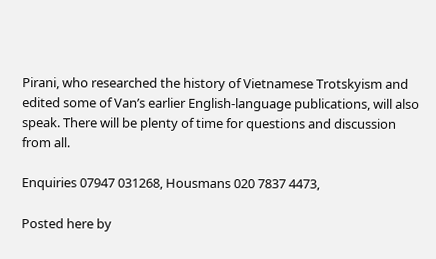Pirani, who researched the history of Vietnamese Trotskyism and edited some of Van’s earlier English-language publications, will also speak. There will be plenty of time for questions and discussion from all.

Enquiries 07947 031268, Housmans 020 7837 4473,

Posted here by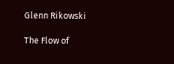Glenn Rikowski

The Flow of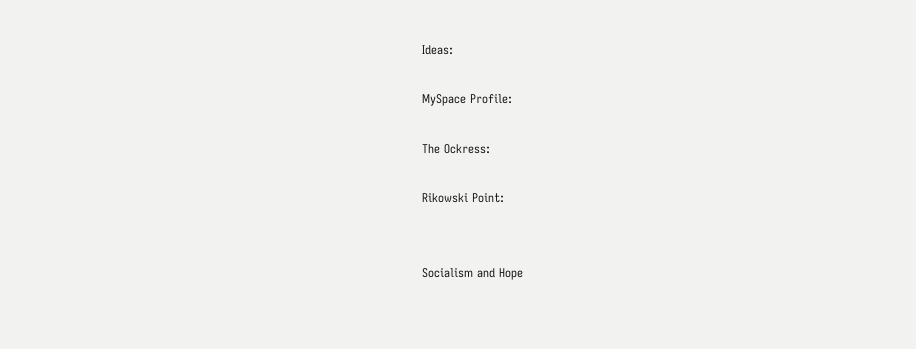Ideas:

MySpace Profile:

The Ockress:

Rikowski Point:


Socialism and Hope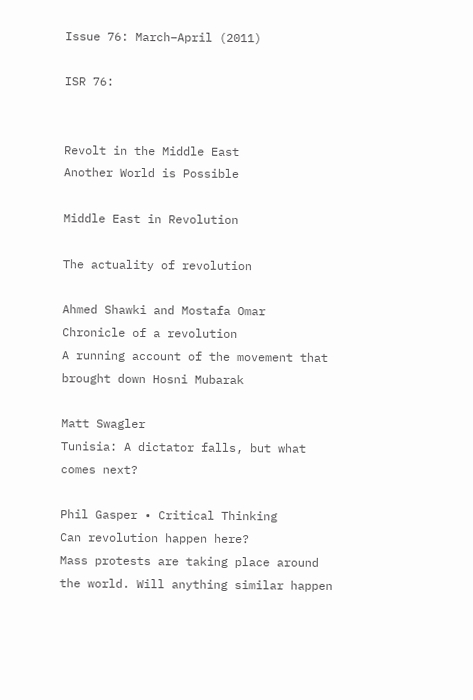Issue 76: March–April (2011)

ISR 76:


Revolt in the Middle East
Another World is Possible

Middle East in Revolution

The actuality of revolution

Ahmed Shawki and Mostafa Omar
Chronicle of a revolution
A running account of the movement that brought down Hosni Mubarak

Matt Swagler
Tunisia: A dictator falls, but what comes next?

Phil Gasper • Critical Thinking
Can revolution happen here?
Mass protests are taking place around the world. Will anything similar happen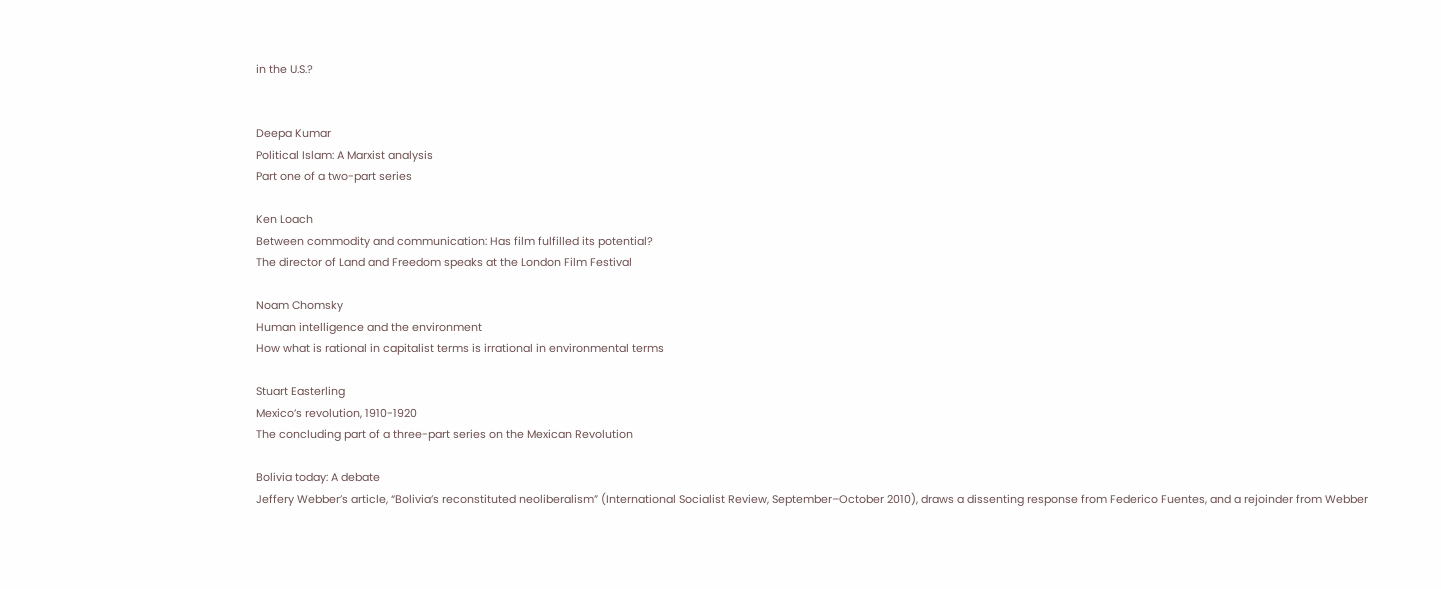in the U.S.?


Deepa Kumar
Political Islam: A Marxist analysis
Part one of a two-part series

Ken Loach
Between commodity and communication: Has film fulfilled its potential?
The director of Land and Freedom speaks at the London Film Festival

Noam Chomsky
Human intelligence and the environment
How what is rational in capitalist terms is irrational in environmental terms

Stuart Easterling
Mexico’s revolution, 1910-1920
The concluding part of a three-part series on the Mexican Revolution

Bolivia today: A debate
Jeffery Webber’s article, “Bolivia’s reconstituted neoliberalism” (International Socialist Review, September–October 2010), draws a dissenting response from Federico Fuentes, and a rejoinder from Webber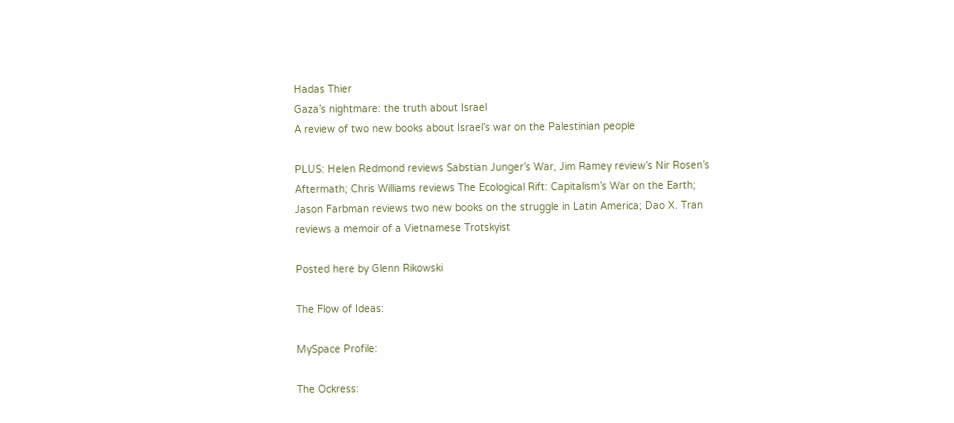Hadas Thier
Gaza’s nightmare: the truth about Israel
A review of two new books about Israel’s war on the Palestinian people

PLUS: Helen Redmond reviews Sabstian Junger’s War, Jim Ramey review’s Nir Rosen’s Aftermath; Chris Williams reviews The Ecological Rift: Capitalism’s War on the Earth; Jason Farbman reviews two new books on the struggle in Latin America; Dao X. Tran reviews a memoir of a Vietnamese Trotskyist

Posted here by Glenn Rikowski

The Flow of Ideas:

MySpace Profile:

The Ockress: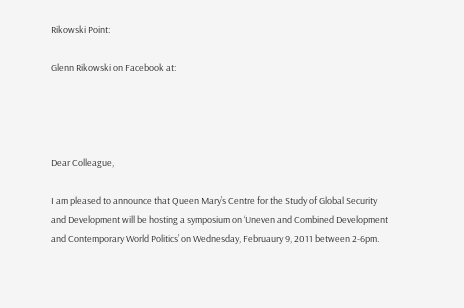Rikowski Point:

Glenn Rikowski on Facebook at:




Dear Colleague,

I am pleased to announce that Queen Mary’s Centre for the Study of Global Security and Development will be hosting a symposium on ‘Uneven and Combined Development and Contemporary World Politics’ on Wednesday, Februaury 9, 2011 between 2-6pm.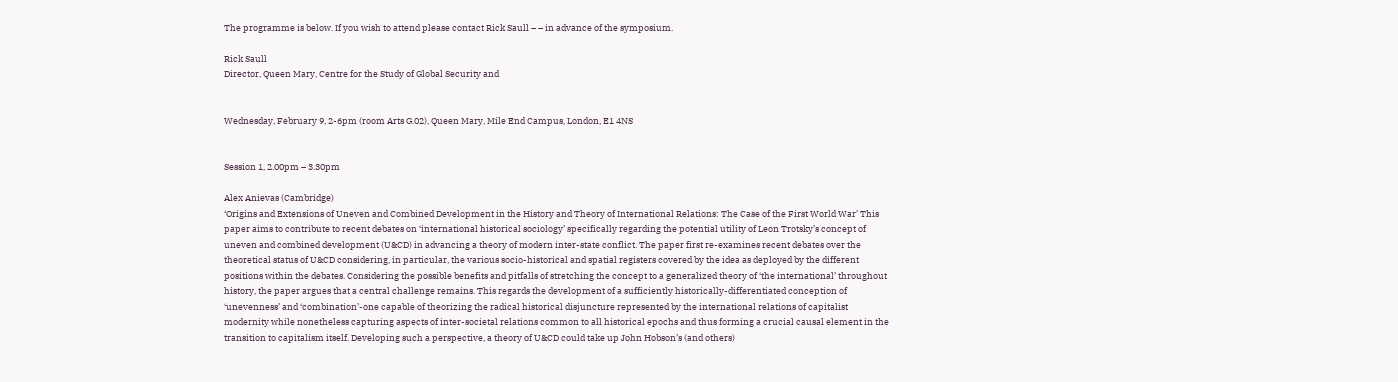The programme is below. If you wish to attend please contact Rick Saull – – in advance of the symposium.

Rick Saull
Director, Queen Mary, Centre for the Study of Global Security and


Wednesday, February 9, 2-6pm (room Arts G.02), Queen Mary, Mile End Campus, London, E1 4NS


Session 1, 2.00pm – 3.30pm

Alex Anievas (Cambridge)
‘Origins and Extensions of Uneven and Combined Development in the History and Theory of International Relations: The Case of the First World War’ This paper aims to contribute to recent debates on ‘international historical sociology’ specifically regarding the potential utility of Leon Trotsky’s concept of uneven and combined development (U&CD) in advancing a theory of modern inter-state conflict. The paper first re-examines recent debates over the theoretical status of U&CD considering, in particular, the various socio-historical and spatial registers covered by the idea as deployed by the different positions within the debates. Considering the possible benefits and pitfalls of stretching the concept to a generalized theory of ‘the international’ throughout history, the paper argues that a central challenge remains. This regards the development of a sufficiently historically-differentiated conception of ‘unevenness’ and ‘combination’-one capable of theorizing the radical historical disjuncture represented by the international relations of capitalist modernity while nonetheless capturing aspects of inter-societal relations common to all historical epochs and thus forming a crucial causal element in the transition to capitalism itself. Developing such a perspective, a theory of U&CD could take up John Hobson’s (and others)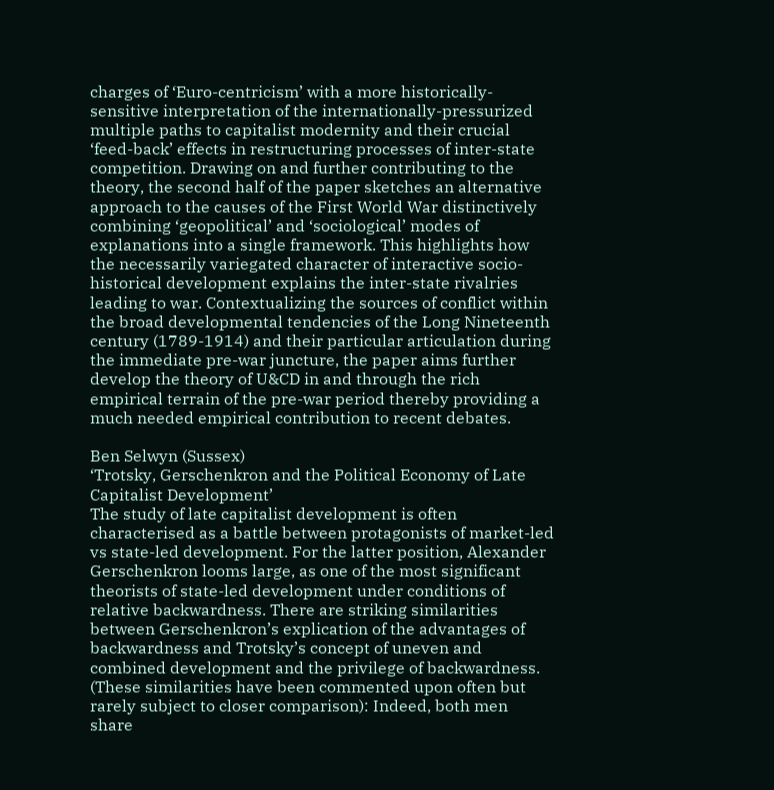charges of ‘Euro-centricism’ with a more historically-sensitive interpretation of the internationally-pressurized multiple paths to capitalist modernity and their crucial ‘feed-back’ effects in restructuring processes of inter-state competition. Drawing on and further contributing to the theory, the second half of the paper sketches an alternative approach to the causes of the First World War distinctively combining ‘geopolitical’ and ‘sociological’ modes of explanations into a single framework. This highlights how the necessarily variegated character of interactive socio-historical development explains the inter-state rivalries leading to war. Contextualizing the sources of conflict within the broad developmental tendencies of the Long Nineteenth century (1789-1914) and their particular articulation during the immediate pre-war juncture, the paper aims further develop the theory of U&CD in and through the rich empirical terrain of the pre-war period thereby providing a much needed empirical contribution to recent debates.

Ben Selwyn (Sussex)
‘Trotsky, Gerschenkron and the Political Economy of Late Capitalist Development’
The study of late capitalist development is often characterised as a battle between protagonists of market-led vs state-led development. For the latter position, Alexander Gerschenkron looms large, as one of the most significant theorists of state-led development under conditions of relative backwardness. There are striking similarities between Gerschenkron’s explication of the advantages of backwardness and Trotsky’s concept of uneven and combined development and the privilege of backwardness. (These similarities have been commented upon often but rarely subject to closer comparison): Indeed, both men share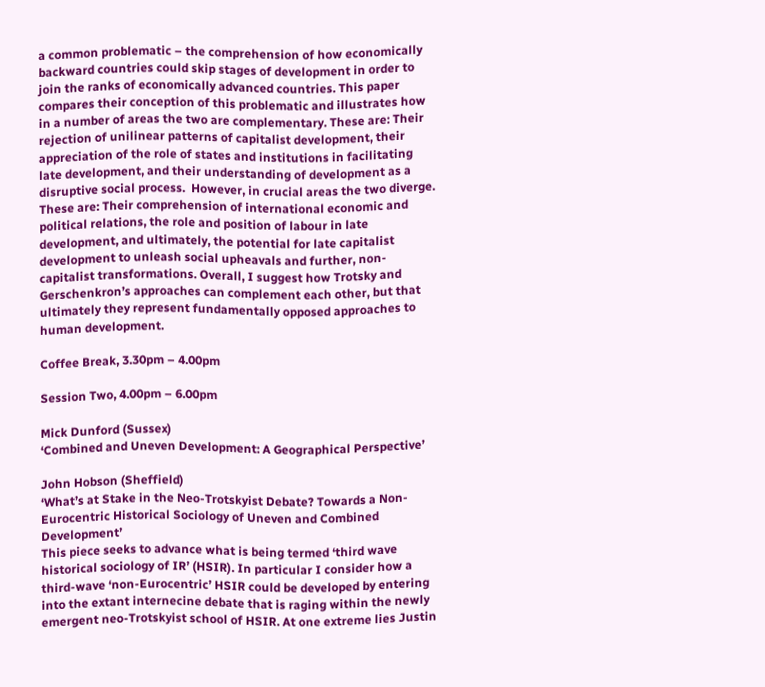a common problematic – the comprehension of how economically backward countries could skip stages of development in order to join the ranks of economically advanced countries. This paper compares their conception of this problematic and illustrates how in a number of areas the two are complementary. These are: Their rejection of unilinear patterns of capitalist development, their appreciation of the role of states and institutions in facilitating late development, and their understanding of development as a disruptive social process.  However, in crucial areas the two diverge. These are: Their comprehension of international economic and political relations, the role and position of labour in late development, and ultimately, the potential for late capitalist development to unleash social upheavals and further, non-capitalist transformations. Overall, I suggest how Trotsky and Gerschenkron’s approaches can complement each other, but that ultimately they represent fundamentally opposed approaches to human development.

Coffee Break, 3.30pm – 4.00pm

Session Two, 4.00pm – 6.00pm

Mick Dunford (Sussex)
‘Combined and Uneven Development: A Geographical Perspective’

John Hobson (Sheffield)
‘What’s at Stake in the Neo-Trotskyist Debate? Towards a Non-Eurocentric Historical Sociology of Uneven and Combined Development’
This piece seeks to advance what is being termed ‘third wave historical sociology of IR’ (HSIR). In particular I consider how a third-wave ‘non-Eurocentric’ HSIR could be developed by entering into the extant internecine debate that is raging within the newly emergent neo-Trotskyist school of HSIR. At one extreme lies Justin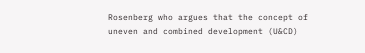Rosenberg who argues that the concept of uneven and combined development (U&CD)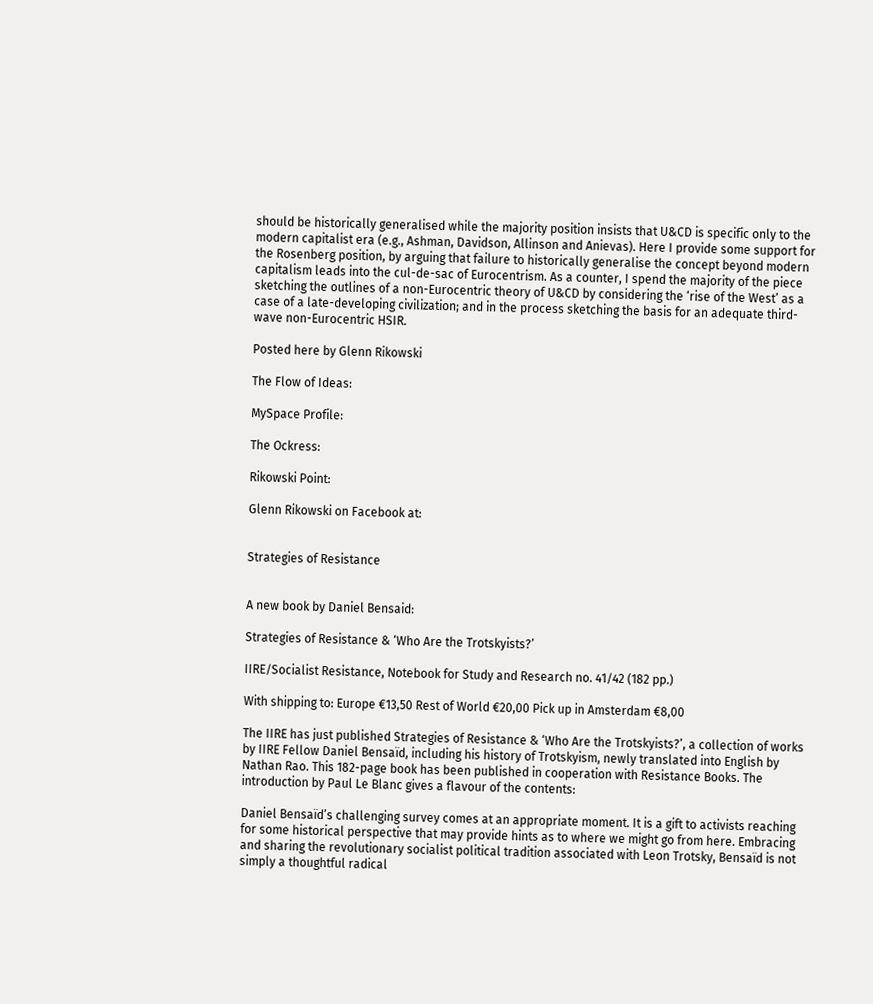should be historically generalised while the majority position insists that U&CD is specific only to the modern capitalist era (e.g., Ashman, Davidson, Allinson and Anievas). Here I provide some support for the Rosenberg position, by arguing that failure to historically generalise the concept beyond modern capitalism leads into the cul-de-sac of Eurocentrism. As a counter, I spend the majority of the piece sketching the outlines of a non-Eurocentric theory of U&CD by considering the ‘rise of the West’ as a case of a late-developing civilization; and in the process sketching the basis for an adequate third-wave non-Eurocentric HSIR.

Posted here by Glenn Rikowski

The Flow of Ideas:

MySpace Profile:

The Ockress:

Rikowski Point:

Glenn Rikowski on Facebook at:


Strategies of Resistance


A new book by Daniel Bensaid:

Strategies of Resistance & ‘Who Are the Trotskyists?’

IIRE/Socialist Resistance, Notebook for Study and Research no. 41/42 (182 pp.)

With shipping to: Europe €13,50 Rest of World €20,00 Pick up in Amsterdam €8,00

The IIRE has just published Strategies of Resistance & ‘Who Are the Trotskyists?’, a collection of works by IIRE Fellow Daniel Bensaïd, including his history of Trotskyism, newly translated into English by Nathan Rao. This 182-page book has been published in cooperation with Resistance Books. The introduction by Paul Le Blanc gives a flavour of the contents:

Daniel Bensaïd’s challenging survey comes at an appropriate moment. It is a gift to activists reaching for some historical perspective that may provide hints as to where we might go from here. Embracing and sharing the revolutionary socialist political tradition associated with Leon Trotsky, Bensaïd is not simply a thoughtful radical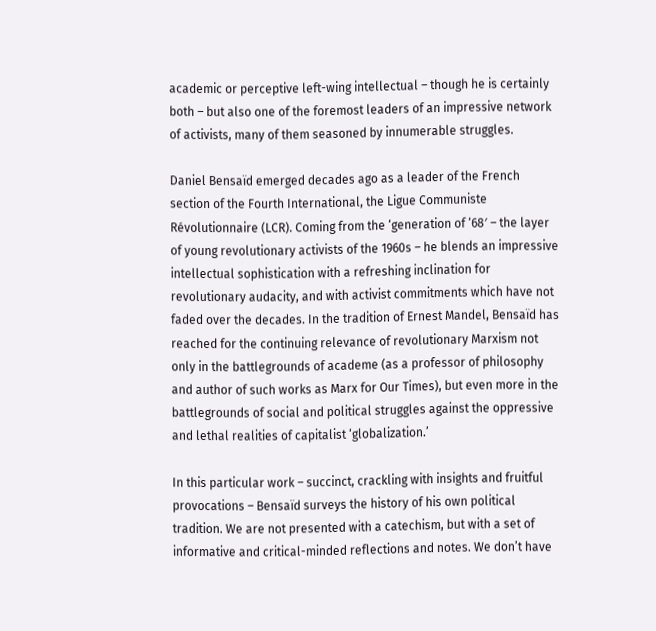academic or perceptive left-wing intellectual – though he is certainly both – but also one of the foremost leaders of an impressive network of activists, many of them seasoned by innumerable struggles.

Daniel Bensaïd emerged decades ago as a leader of the French section of the Fourth International, the Ligue Communiste Révolutionnaire (LCR). Coming from the ‘generation of ‘68′ – the layer of young revolutionary activists of the 1960s – he blends an impressive intellectual sophistication with a refreshing inclination for revolutionary audacity, and with activist commitments which have not faded over the decades. In the tradition of Ernest Mandel, Bensaïd has reached for the continuing relevance of revolutionary Marxism not only in the battlegrounds of academe (as a professor of philosophy and author of such works as Marx for Our Times), but even more in the battlegrounds of social and political struggles against the oppressive and lethal realities of capitalist ‘globalization.’

In this particular work – succinct, crackling with insights and fruitful provocations – Bensaïd surveys the history of his own political tradition. We are not presented with a catechism, but with a set of informative and critical-minded reflections and notes. We don’t have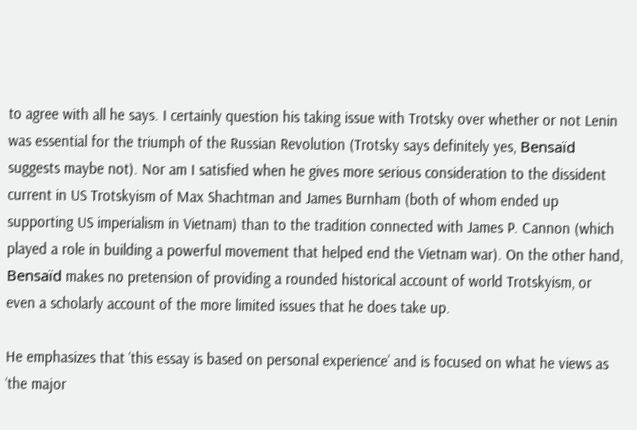to agree with all he says. I certainly question his taking issue with Trotsky over whether or not Lenin was essential for the triumph of the Russian Revolution (Trotsky says definitely yes, Bensaïd suggests maybe not). Nor am I satisfied when he gives more serious consideration to the dissident current in US Trotskyism of Max Shachtman and James Burnham (both of whom ended up supporting US imperialism in Vietnam) than to the tradition connected with James P. Cannon (which played a role in building a powerful movement that helped end the Vietnam war). On the other hand, Bensaïd makes no pretension of providing a rounded historical account of world Trotskyism, or even a scholarly account of the more limited issues that he does take up.

He emphasizes that ‘this essay is based on personal experience’ and is focused on what he views as ‘the major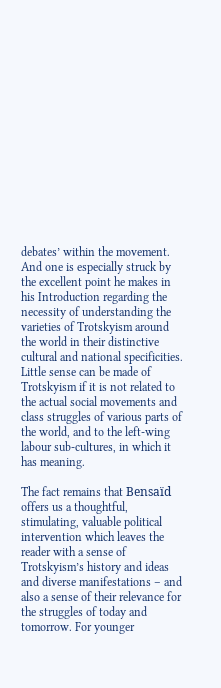debates’ within the movement. And one is especially struck by the excellent point he makes in his Introduction regarding the necessity of understanding the varieties of Trotskyism around the world in their distinctive cultural and national specificities. Little sense can be made of Trotskyism if it is not related to the actual social movements and class struggles of various parts of the world, and to the left-wing labour sub-cultures, in which it has meaning.

The fact remains that Bensaïd offers us a thoughtful, stimulating, valuable political intervention which leaves the reader with a sense of Trotskyism’s history and ideas and diverse manifestations – and also a sense of their relevance for the struggles of today and tomorrow. For younger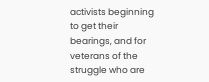activists beginning to get their bearings, and for veterans of the struggle who are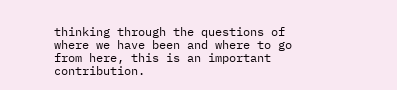thinking through the questions of where we have been and where to go from here, this is an important contribution.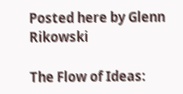Posted here by Glenn Rikowski

The Flow of Ideas: